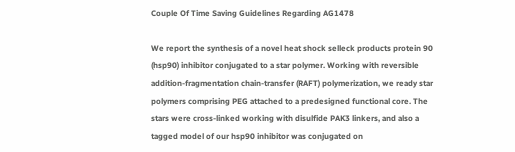Couple Of Time Saving Guidelines Regarding AG1478

We report the synthesis of a novel heat shock selleck products protein 90 (hsp90) inhibitor conjugated to a star polymer. Working with reversible addition-fragmentation chain-transfer (RAFT) polymerization, we ready star polymers comprising PEG attached to a predesigned functional core. The stars were cross-linked working with disulfide PAK3 linkers, and also a tagged model of our hsp90 inhibitor was conjugated on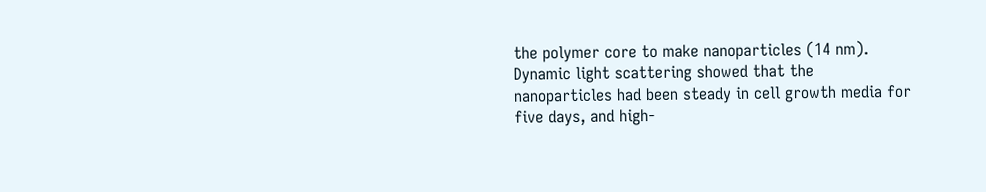the polymer core to make nanoparticles (14 nm). Dynamic light scattering showed that the nanoparticles had been steady in cell growth media for five days, and high-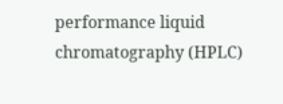performance liquid chromatography (HPLC)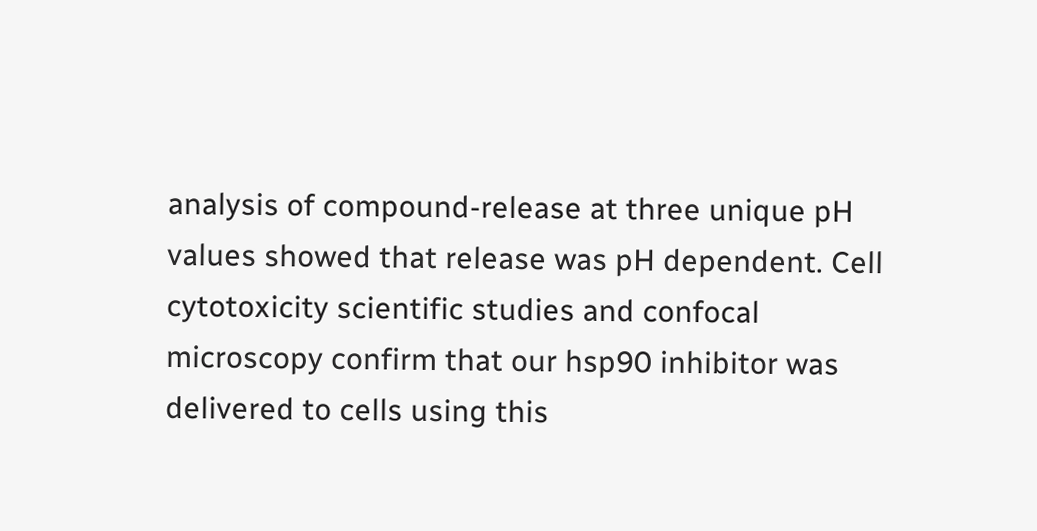analysis of compound-release at three unique pH values showed that release was pH dependent. Cell cytotoxicity scientific studies and confocal microscopy confirm that our hsp90 inhibitor was delivered to cells using this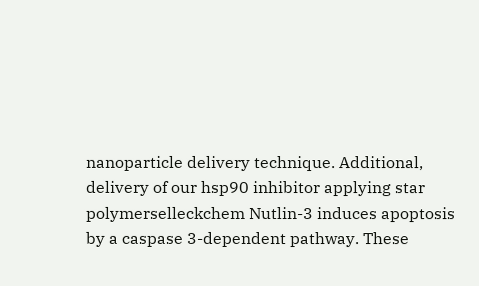nanoparticle delivery technique. Additional, delivery of our hsp90 inhibitor applying star polymerselleckchem Nutlin-3 induces apoptosis by a caspase 3-dependent pathway. These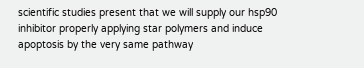scientific studies present that we will supply our hsp90 inhibitor properly applying star polymers and induce apoptosis by the very same pathway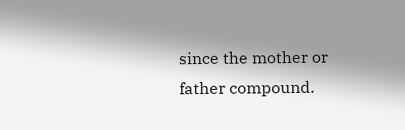since the mother or father compound.